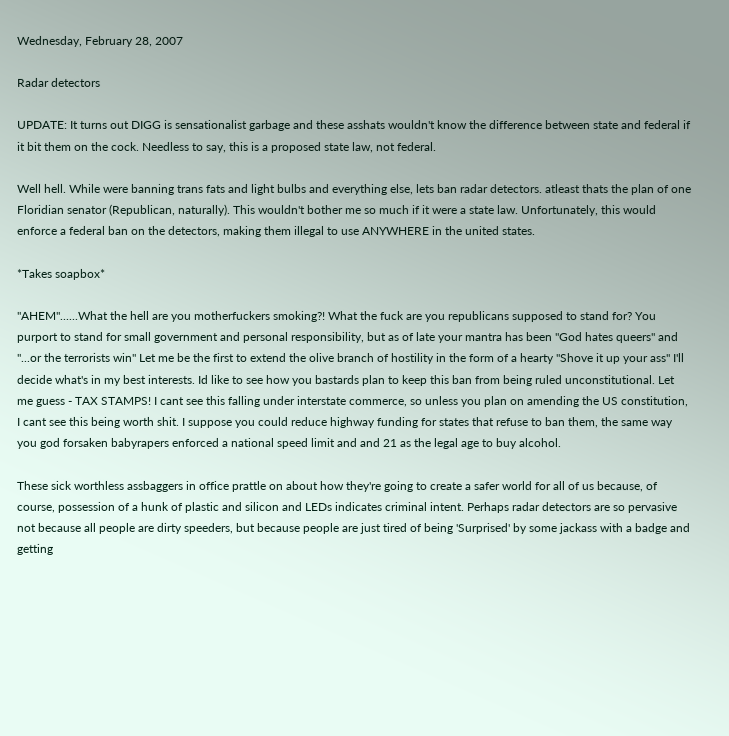Wednesday, February 28, 2007

Radar detectors

UPDATE: It turns out DIGG is sensationalist garbage and these asshats wouldn't know the difference between state and federal if it bit them on the cock. Needless to say, this is a proposed state law, not federal.

Well hell. While were banning trans fats and light bulbs and everything else, lets ban radar detectors. atleast thats the plan of one Floridian senator (Republican, naturally). This wouldn't bother me so much if it were a state law. Unfortunately, this would enforce a federal ban on the detectors, making them illegal to use ANYWHERE in the united states.

*Takes soapbox*

"AHEM"......What the hell are you motherfuckers smoking?! What the fuck are you republicans supposed to stand for? You purport to stand for small government and personal responsibility, but as of late your mantra has been "God hates queers" and "...or the terrorists win" Let me be the first to extend the olive branch of hostility in the form of a hearty "Shove it up your ass" I'll decide what's in my best interests. Id like to see how you bastards plan to keep this ban from being ruled unconstitutional. Let me guess - TAX STAMPS! I cant see this falling under interstate commerce, so unless you plan on amending the US constitution, I cant see this being worth shit. I suppose you could reduce highway funding for states that refuse to ban them, the same way you god forsaken babyrapers enforced a national speed limit and and 21 as the legal age to buy alcohol.

These sick worthless assbaggers in office prattle on about how they're going to create a safer world for all of us because, of course, possession of a hunk of plastic and silicon and LEDs indicates criminal intent. Perhaps radar detectors are so pervasive not because all people are dirty speeders, but because people are just tired of being 'Surprised' by some jackass with a badge and getting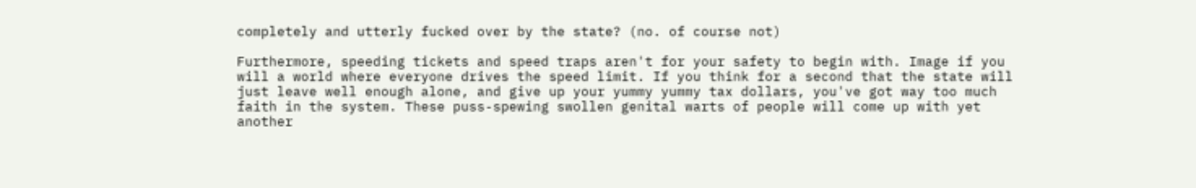completely and utterly fucked over by the state? (no. of course not)

Furthermore, speeding tickets and speed traps aren't for your safety to begin with. Image if you will a world where everyone drives the speed limit. If you think for a second that the state will just leave well enough alone, and give up your yummy yummy tax dollars, you've got way too much faith in the system. These puss-spewing swollen genital warts of people will come up with yet another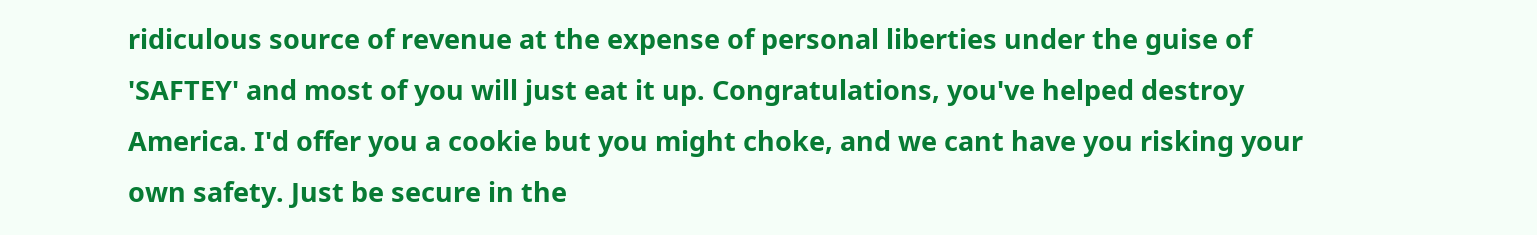ridiculous source of revenue at the expense of personal liberties under the guise of 'SAFTEY' and most of you will just eat it up. Congratulations, you've helped destroy America. I'd offer you a cookie but you might choke, and we cant have you risking your own safety. Just be secure in the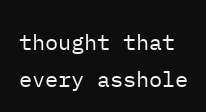thought that every asshole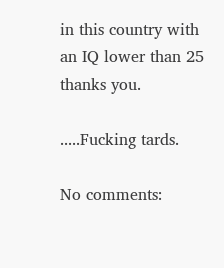in this country with an IQ lower than 25 thanks you.

.....Fucking tards.

No comments: